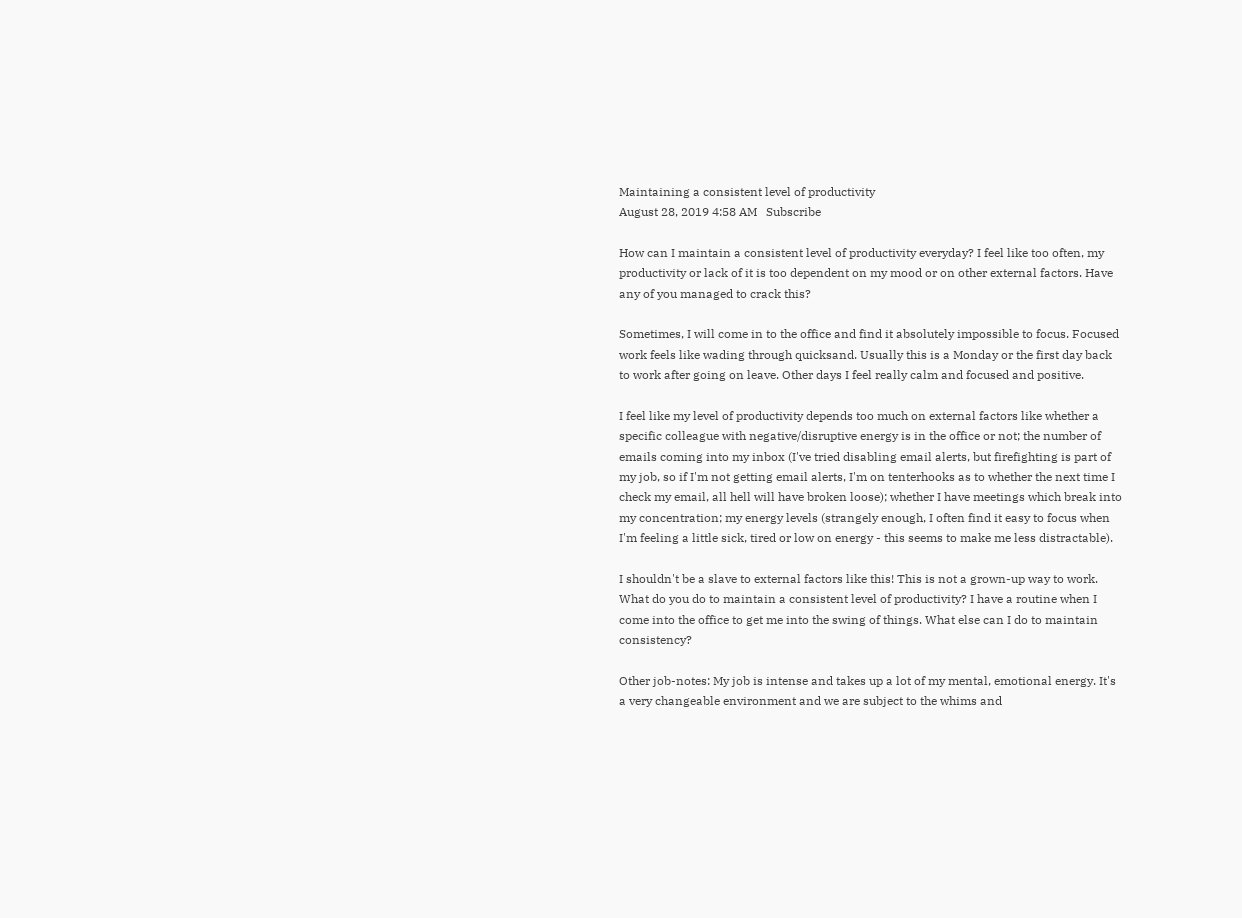Maintaining a consistent level of productivity
August 28, 2019 4:58 AM   Subscribe

How can I maintain a consistent level of productivity everyday? I feel like too often, my productivity or lack of it is too dependent on my mood or on other external factors. Have any of you managed to crack this?

Sometimes, I will come in to the office and find it absolutely impossible to focus. Focused work feels like wading through quicksand. Usually this is a Monday or the first day back to work after going on leave. Other days I feel really calm and focused and positive.

I feel like my level of productivity depends too much on external factors like whether a specific colleague with negative/disruptive energy is in the office or not; the number of emails coming into my inbox (I've tried disabling email alerts, but firefighting is part of my job, so if I'm not getting email alerts, I'm on tenterhooks as to whether the next time I check my email, all hell will have broken loose); whether I have meetings which break into my concentration; my energy levels (strangely enough, I often find it easy to focus when I'm feeling a little sick, tired or low on energy - this seems to make me less distractable).

I shouldn't be a slave to external factors like this! This is not a grown-up way to work. What do you do to maintain a consistent level of productivity? I have a routine when I come into the office to get me into the swing of things. What else can I do to maintain consistency?

Other job-notes: My job is intense and takes up a lot of my mental, emotional energy. It's a very changeable environment and we are subject to the whims and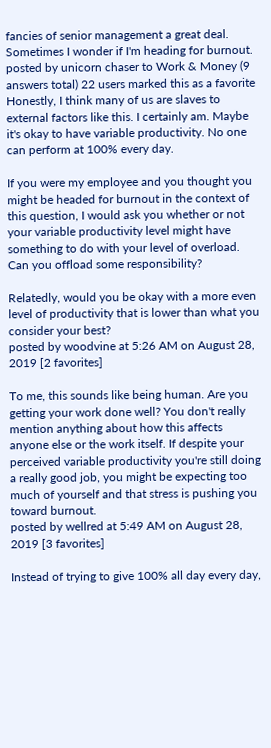fancies of senior management a great deal. Sometimes I wonder if I'm heading for burnout.
posted by unicorn chaser to Work & Money (9 answers total) 22 users marked this as a favorite
Honestly, I think many of us are slaves to external factors like this. I certainly am. Maybe it's okay to have variable productivity. No one can perform at 100% every day.

If you were my employee and you thought you might be headed for burnout in the context of this question, I would ask you whether or not your variable productivity level might have something to do with your level of overload. Can you offload some responsibility?

Relatedly, would you be okay with a more even level of productivity that is lower than what you consider your best?
posted by woodvine at 5:26 AM on August 28, 2019 [2 favorites]

To me, this sounds like being human. Are you getting your work done well? You don't really mention anything about how this affects anyone else or the work itself. If despite your perceived variable productivity you're still doing a really good job, you might be expecting too much of yourself and that stress is pushing you toward burnout.
posted by wellred at 5:49 AM on August 28, 2019 [3 favorites]

Instead of trying to give 100% all day every day,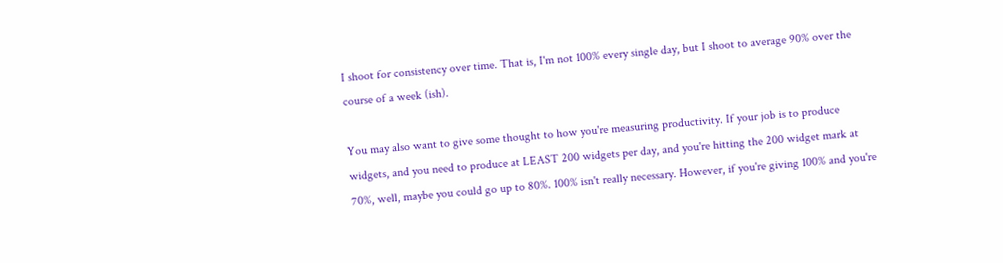I shoot for consistency over time. That is, I'm not 100% every single day, but I shoot to average 90% over the course of a week (ish).

You may also want to give some thought to how you're measuring productivity. If your job is to produce widgets, and you need to produce at LEAST 200 widgets per day, and you're hitting the 200 widget mark at 70%, well, maybe you could go up to 80%. 100% isn't really necessary. However, if you're giving 100% and you're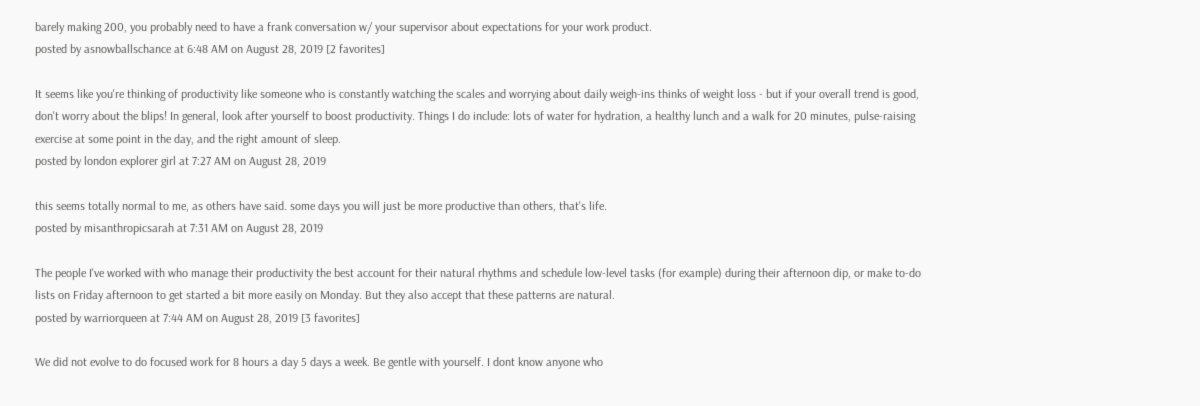barely making 200, you probably need to have a frank conversation w/ your supervisor about expectations for your work product.
posted by asnowballschance at 6:48 AM on August 28, 2019 [2 favorites]

It seems like you're thinking of productivity like someone who is constantly watching the scales and worrying about daily weigh-ins thinks of weight loss - but if your overall trend is good, don't worry about the blips! In general, look after yourself to boost productivity. Things I do include: lots of water for hydration, a healthy lunch and a walk for 20 minutes, pulse-raising exercise at some point in the day, and the right amount of sleep.
posted by london explorer girl at 7:27 AM on August 28, 2019

this seems totally normal to me, as others have said. some days you will just be more productive than others, that's life.
posted by misanthropicsarah at 7:31 AM on August 28, 2019

The people I've worked with who manage their productivity the best account for their natural rhythms and schedule low-level tasks (for example) during their afternoon dip, or make to-do lists on Friday afternoon to get started a bit more easily on Monday. But they also accept that these patterns are natural.
posted by warriorqueen at 7:44 AM on August 28, 2019 [3 favorites]

We did not evolve to do focused work for 8 hours a day 5 days a week. Be gentle with yourself. I dont know anyone who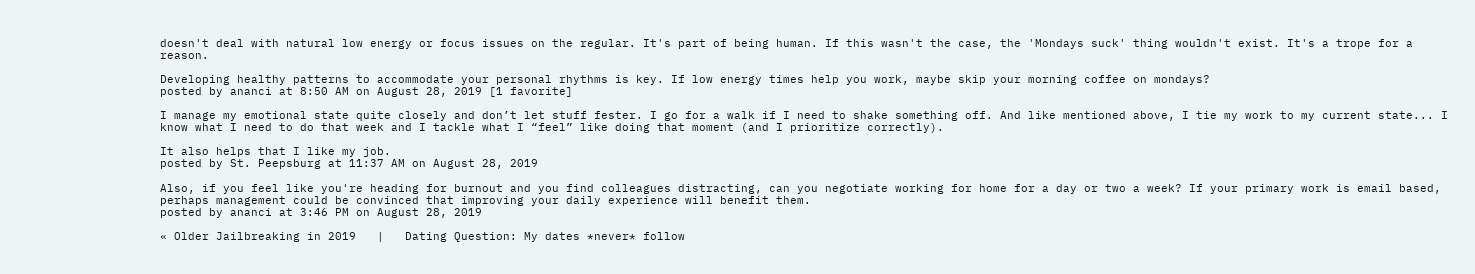doesn't deal with natural low energy or focus issues on the regular. It's part of being human. If this wasn't the case, the 'Mondays suck' thing wouldn't exist. It's a trope for a reason.

Developing healthy patterns to accommodate your personal rhythms is key. If low energy times help you work, maybe skip your morning coffee on mondays?
posted by ananci at 8:50 AM on August 28, 2019 [1 favorite]

I manage my emotional state quite closely and don’t let stuff fester. I go for a walk if I need to shake something off. And like mentioned above, I tie my work to my current state... I know what I need to do that week and I tackle what I “feel” like doing that moment (and I prioritize correctly).

It also helps that I like my job.
posted by St. Peepsburg at 11:37 AM on August 28, 2019

Also, if you feel like you're heading for burnout and you find colleagues distracting, can you negotiate working for home for a day or two a week? If your primary work is email based, perhaps management could be convinced that improving your daily experience will benefit them.
posted by ananci at 3:46 PM on August 28, 2019

« Older Jailbreaking in 2019   |   Dating Question: My dates *never* follow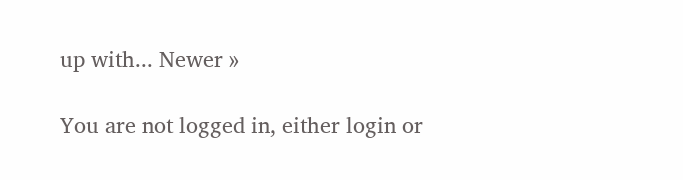up with... Newer »

You are not logged in, either login or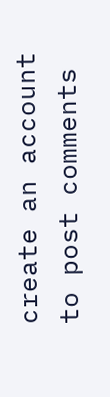create an account to post comments